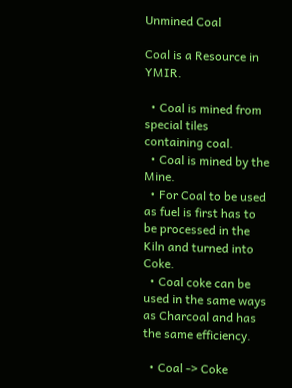Unmined Coal

Coal is a Resource in YMIR.

  • Coal is mined from special tiles containing coal.
  • Coal is mined by the Mine.
  • For Coal to be used as fuel is first has to be processed in the Kiln and turned into Coke.
  • Coal coke can be used in the same ways as Charcoal and has the same efficiency.

  • Coal -> Coke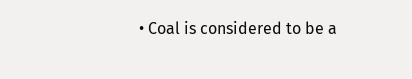• Coal is considered to be a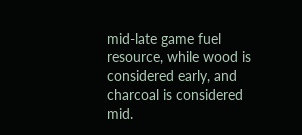mid-late game fuel resource, while wood is considered early, and charcoal is considered mid.